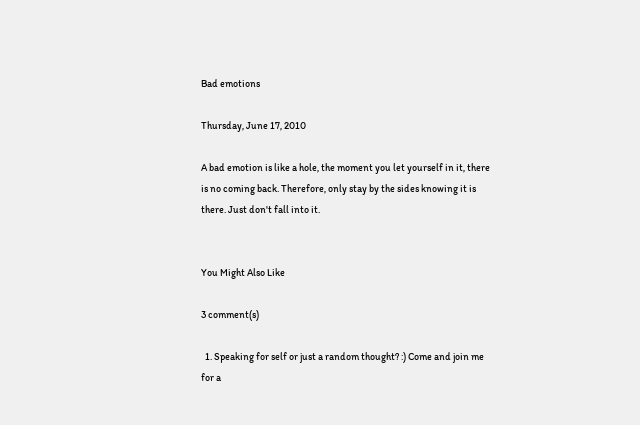Bad emotions

Thursday, June 17, 2010

A bad emotion is like a hole, the moment you let yourself in it, there is no coming back. Therefore, only stay by the sides knowing it is there. Just don't fall into it.


You Might Also Like

3 comment(s)

  1. Speaking for self or just a random thought? :) Come and join me for a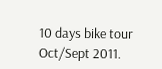10 days bike tour Oct/Sept 2011.